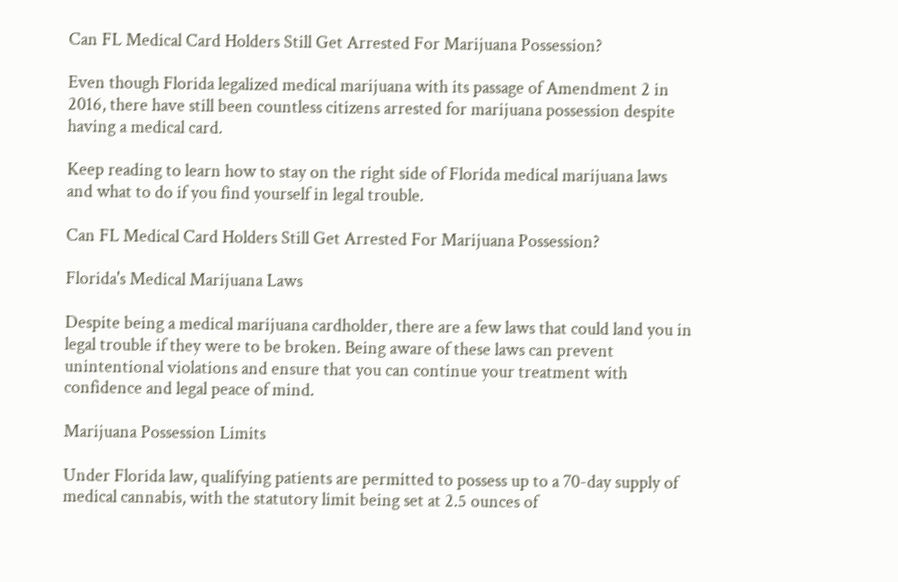Can FL Medical Card Holders Still Get Arrested For Marijuana Possession?

Even though Florida legalized medical marijuana with its passage of Amendment 2 in 2016, there have still been countless citizens arrested for marijuana possession despite having a medical card.

Keep reading to learn how to stay on the right side of Florida medical marijuana laws and what to do if you find yourself in legal trouble.

Can FL Medical Card Holders Still Get Arrested For Marijuana Possession?

Florida's Medical Marijuana Laws

Despite being a medical marijuana cardholder, there are a few laws that could land you in legal trouble if they were to be broken. Being aware of these laws can prevent unintentional violations and ensure that you can continue your treatment with confidence and legal peace of mind.

Marijuana Possession Limits

Under Florida law, qualifying patients are permitted to possess up to a 70-day supply of medical cannabis, with the statutory limit being set at 2.5 ounces of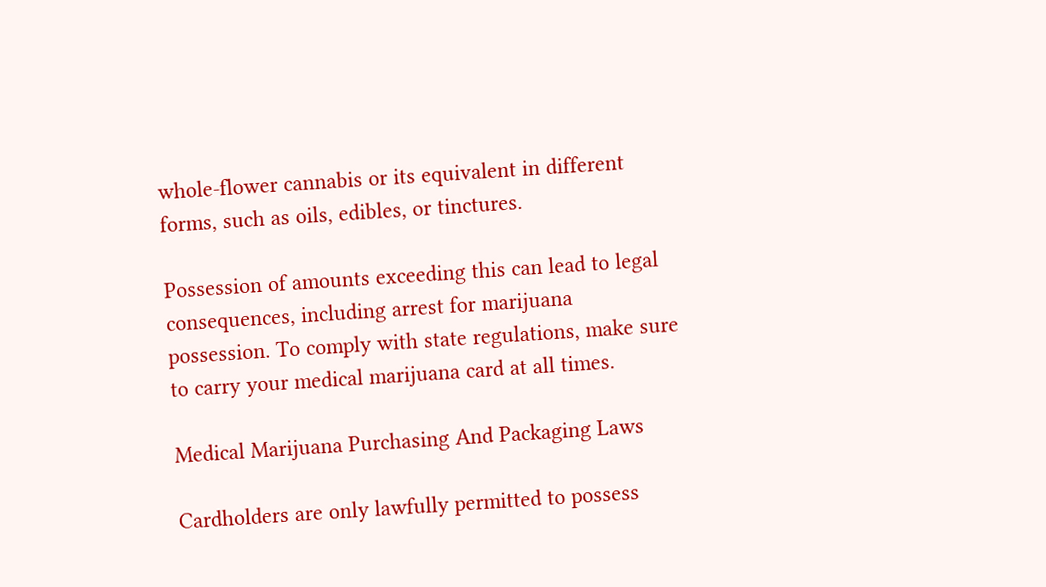whole-flower cannabis or its equivalent in different forms, such as oils, edibles, or tinctures.

Possession of amounts exceeding this can lead to legal consequences, including arrest for marijuana possession. To comply with state regulations, make sure to carry your medical marijuana card at all times.

Medical Marijuana Purchasing And Packaging Laws

Cardholders are only lawfully permitted to possess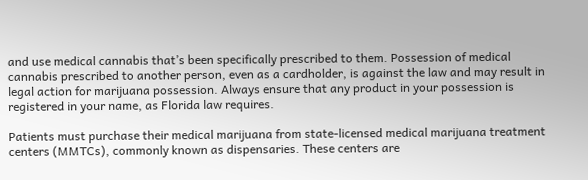and use medical cannabis that’s been specifically prescribed to them. Possession of medical cannabis prescribed to another person, even as a cardholder, is against the law and may result in legal action for marijuana possession. Always ensure that any product in your possession is registered in your name, as Florida law requires.

Patients must purchase their medical marijuana from state-licensed medical marijuana treatment centers (MMTCs), commonly known as dispensaries. These centers are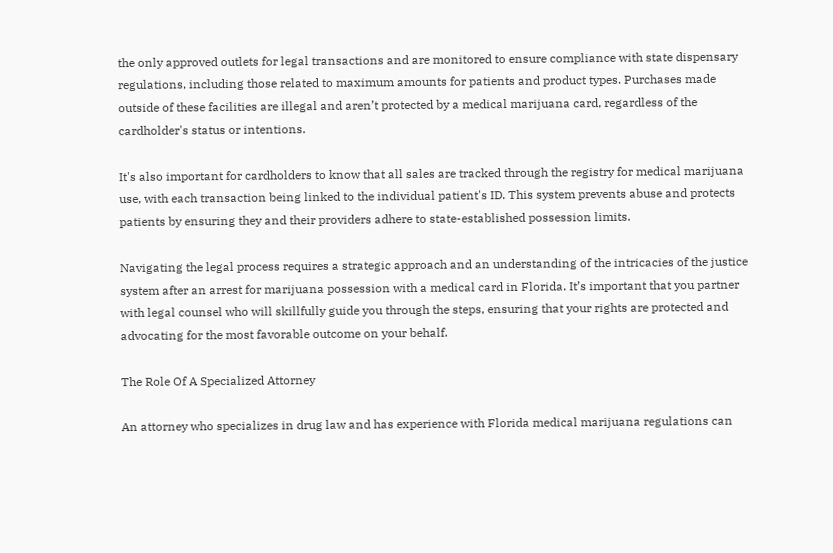the only approved outlets for legal transactions and are monitored to ensure compliance with state dispensary regulations, including those related to maximum amounts for patients and product types. Purchases made outside of these facilities are illegal and aren’t protected by a medical marijuana card, regardless of the cardholder's status or intentions.

It's also important for cardholders to know that all sales are tracked through the registry for medical marijuana use, with each transaction being linked to the individual patient's ID. This system prevents abuse and protects patients by ensuring they and their providers adhere to state-established possession limits.

Navigating the legal process requires a strategic approach and an understanding of the intricacies of the justice system after an arrest for marijuana possession with a medical card in Florida. It’s important that you partner with legal counsel who will skillfully guide you through the steps, ensuring that your rights are protected and advocating for the most favorable outcome on your behalf.

The Role Of A Specialized Attorney

An attorney who specializes in drug law and has experience with Florida medical marijuana regulations can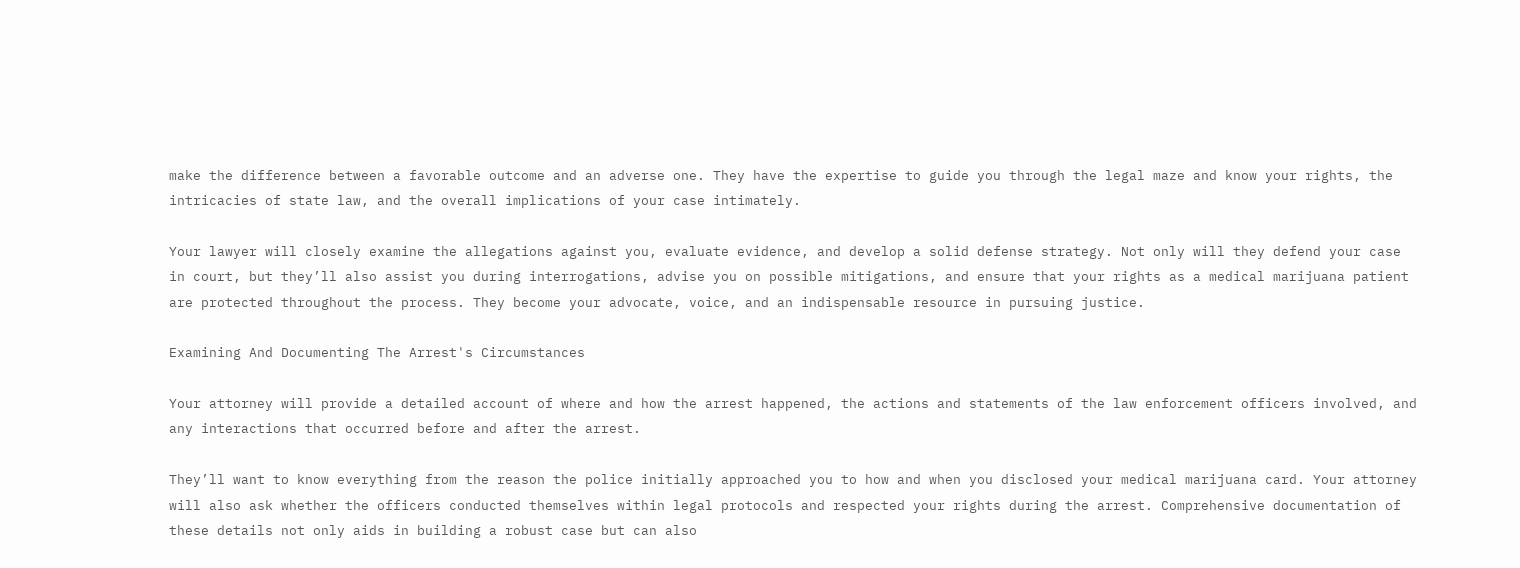make the difference between a favorable outcome and an adverse one. They have the expertise to guide you through the legal maze and know your rights, the intricacies of state law, and the overall implications of your case intimately.

Your lawyer will closely examine the allegations against you, evaluate evidence, and develop a solid defense strategy. Not only will they defend your case in court, but they’ll also assist you during interrogations, advise you on possible mitigations, and ensure that your rights as a medical marijuana patient are protected throughout the process. They become your advocate, voice, and an indispensable resource in pursuing justice.

Examining And Documenting The Arrest's Circumstances

Your attorney will provide a detailed account of where and how the arrest happened, the actions and statements of the law enforcement officers involved, and any interactions that occurred before and after the arrest.

They’ll want to know everything from the reason the police initially approached you to how and when you disclosed your medical marijuana card. Your attorney will also ask whether the officers conducted themselves within legal protocols and respected your rights during the arrest. Comprehensive documentation of these details not only aids in building a robust case but can also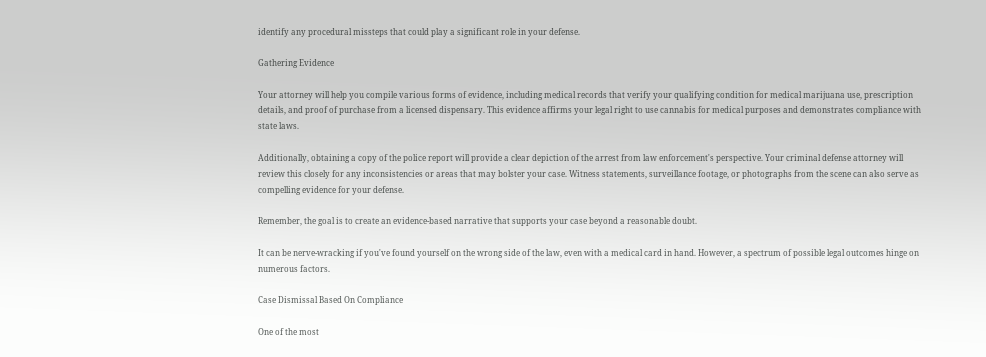identify any procedural missteps that could play a significant role in your defense.

Gathering Evidence

Your attorney will help you compile various forms of evidence, including medical records that verify your qualifying condition for medical marijuana use, prescription details, and proof of purchase from a licensed dispensary. This evidence affirms your legal right to use cannabis for medical purposes and demonstrates compliance with state laws.

Additionally, obtaining a copy of the police report will provide a clear depiction of the arrest from law enforcement's perspective. Your criminal defense attorney will review this closely for any inconsistencies or areas that may bolster your case. Witness statements, surveillance footage, or photographs from the scene can also serve as compelling evidence for your defense.

Remember, the goal is to create an evidence-based narrative that supports your case beyond a reasonable doubt.

It can be nerve-wracking if you've found yourself on the wrong side of the law, even with a medical card in hand. However, a spectrum of possible legal outcomes hinge on numerous factors.

Case Dismissal Based On Compliance

One of the most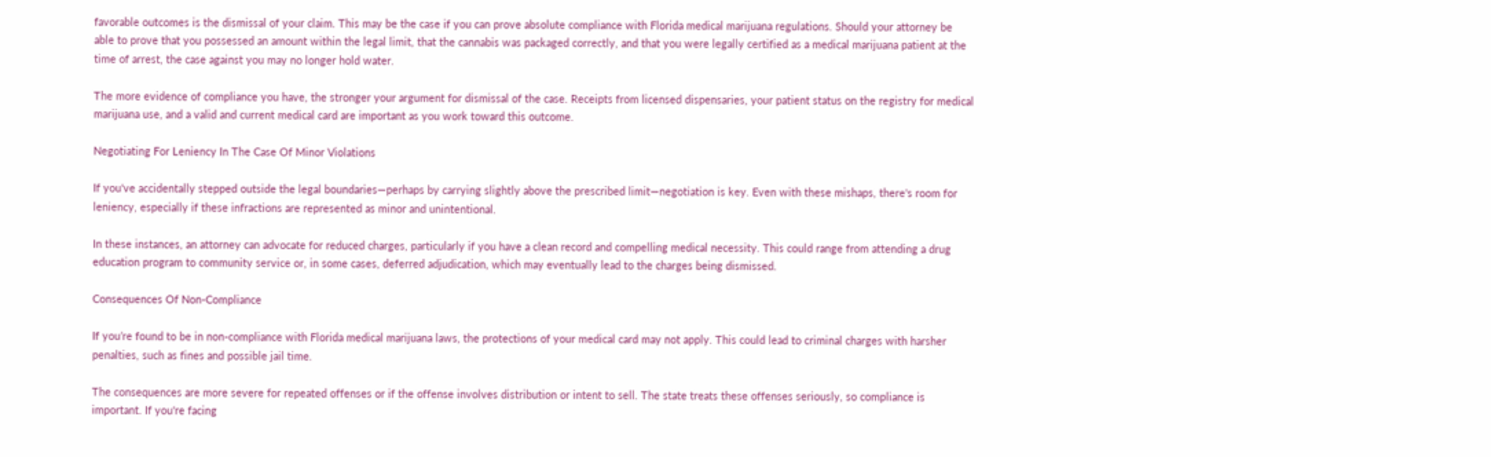favorable outcomes is the dismissal of your claim. This may be the case if you can prove absolute compliance with Florida medical marijuana regulations. Should your attorney be able to prove that you possessed an amount within the legal limit, that the cannabis was packaged correctly, and that you were legally certified as a medical marijuana patient at the time of arrest, the case against you may no longer hold water.

The more evidence of compliance you have, the stronger your argument for dismissal of the case. Receipts from licensed dispensaries, your patient status on the registry for medical marijuana use, and a valid and current medical card are important as you work toward this outcome.

Negotiating For Leniency In The Case Of Minor Violations

If you've accidentally stepped outside the legal boundaries—perhaps by carrying slightly above the prescribed limit—negotiation is key. Even with these mishaps, there's room for leniency, especially if these infractions are represented as minor and unintentional.

In these instances, an attorney can advocate for reduced charges, particularly if you have a clean record and compelling medical necessity. This could range from attending a drug education program to community service or, in some cases, deferred adjudication, which may eventually lead to the charges being dismissed.

Consequences Of Non-Compliance

If you’re found to be in non-compliance with Florida medical marijuana laws, the protections of your medical card may not apply. This could lead to criminal charges with harsher penalties, such as fines and possible jail time.

The consequences are more severe for repeated offenses or if the offense involves distribution or intent to sell. The state treats these offenses seriously, so compliance is important. If you're facing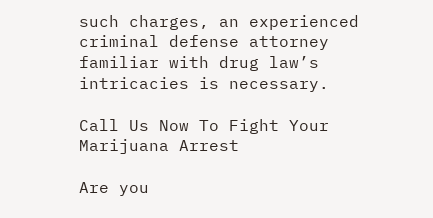such charges, an experienced criminal defense attorney familiar with drug law’s intricacies is necessary.

Call Us Now To Fight Your Marijuana Arrest

Are you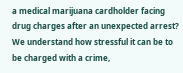a medical marijuana cardholder facing drug charges after an unexpected arrest? We understand how stressful it can be to be charged with a crime,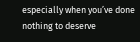especially when you’ve done nothing to deserve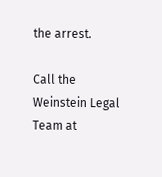the arrest.

Call the Weinstein Legal Team at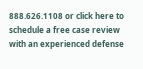888.626.1108 or click here to schedule a free case review with an experienced defense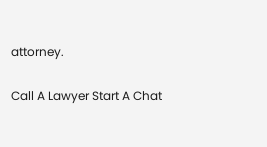attorney.

Call A Lawyer Start A Chat